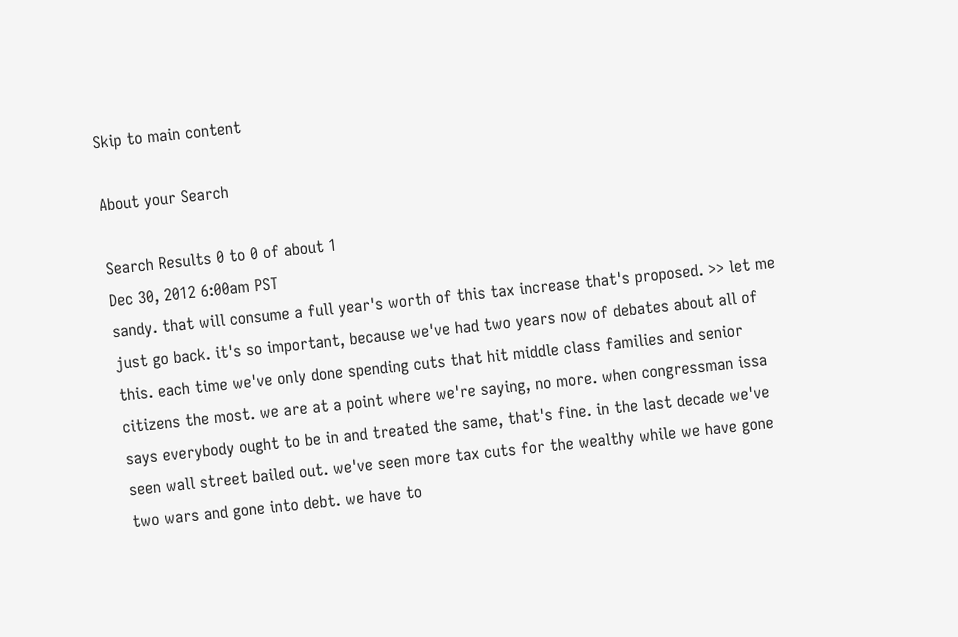Skip to main content

About your Search

Search Results 0 to 0 of about 1
Dec 30, 2012 6:00am PST
sandy. that will consume a full year's worth of this tax increase that's proposed. >> let me just go back. it's so important, because we've had two years now of debates about all of this. each time we've only done spending cuts that hit middle class families and senior citizens the most. we are at a point where we're saying, no more. when congressman issa says everybody ought to be in and treated the same, that's fine. in the last decade we've seen wall street bailed out. we've seen more tax cuts for the wealthy while we have gone two wars and gone into debt. we have to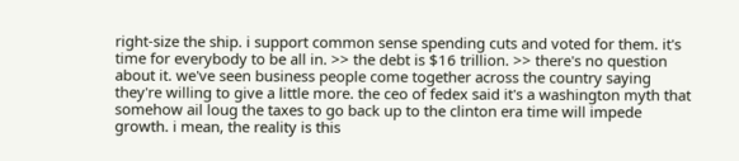right-size the ship. i support common sense spending cuts and voted for them. it's time for everybody to be all in. >> the debt is $16 trillion. >> there's no question about it. we've seen business people come together across the country saying they're willing to give a little more. the ceo of fedex said it's a washington myth that somehow ail loug the taxes to go back up to the clinton era time will impede growth. i mean, the reality is this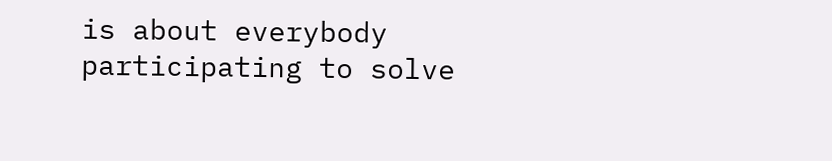is about everybody participating to solve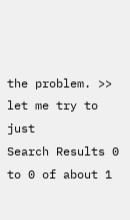the problem. >> let me try to just
Search Results 0 to 0 of about 1